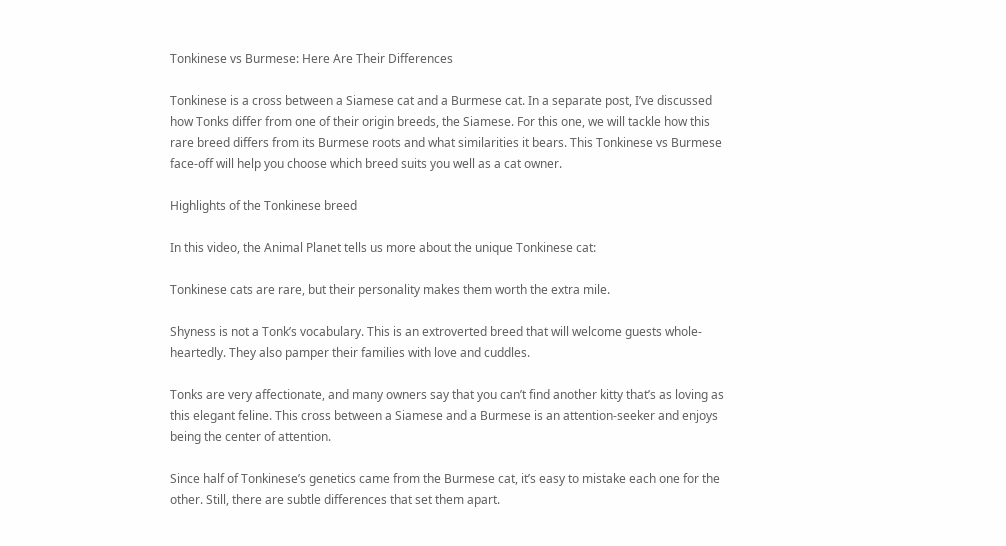Tonkinese vs Burmese: Here Are Their Differences

Tonkinese is a cross between a Siamese cat and a Burmese cat. In a separate post, I’ve discussed how Tonks differ from one of their origin breeds, the Siamese. For this one, we will tackle how this rare breed differs from its Burmese roots and what similarities it bears. This Tonkinese vs Burmese face-off will help you choose which breed suits you well as a cat owner.

Highlights of the Tonkinese breed

In this video, the Animal Planet tells us more about the unique Tonkinese cat:

Tonkinese cats are rare, but their personality makes them worth the extra mile.

Shyness is not a Tonk’s vocabulary. This is an extroverted breed that will welcome guests whole-heartedly. They also pamper their families with love and cuddles.

Tonks are very affectionate, and many owners say that you can’t find another kitty that’s as loving as this elegant feline. This cross between a Siamese and a Burmese is an attention-seeker and enjoys being the center of attention.

Since half of Tonkinese’s genetics came from the Burmese cat, it’s easy to mistake each one for the other. Still, there are subtle differences that set them apart.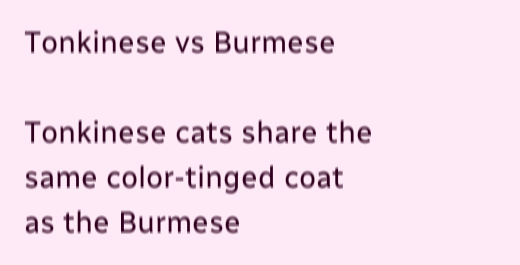Tonkinese vs Burmese

Tonkinese cats share the same color-tinged coat as the Burmese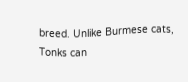breed. Unlike Burmese cats, Tonks can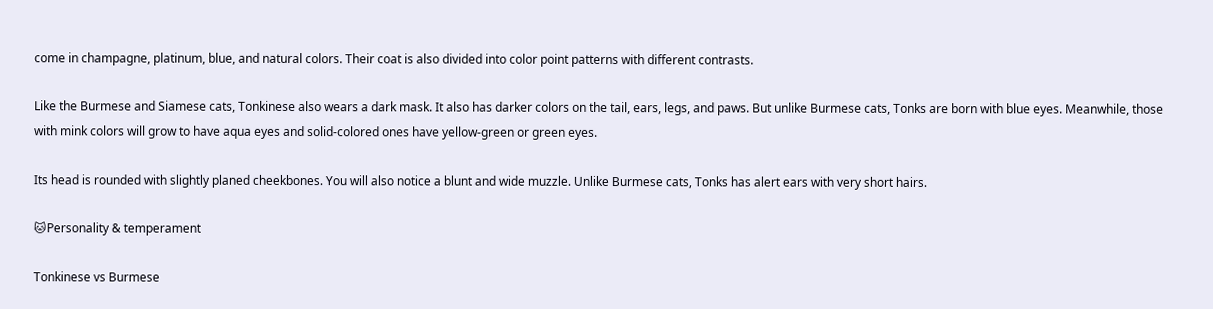come in champagne, platinum, blue, and natural colors. Their coat is also divided into color point patterns with different contrasts.

Like the Burmese and Siamese cats, Tonkinese also wears a dark mask. It also has darker colors on the tail, ears, legs, and paws. But unlike Burmese cats, Tonks are born with blue eyes. Meanwhile, those with mink colors will grow to have aqua eyes and solid-colored ones have yellow-green or green eyes.

Its head is rounded with slightly planed cheekbones. You will also notice a blunt and wide muzzle. Unlike Burmese cats, Tonks has alert ears with very short hairs.

🐱Personality & temperament

Tonkinese vs Burmese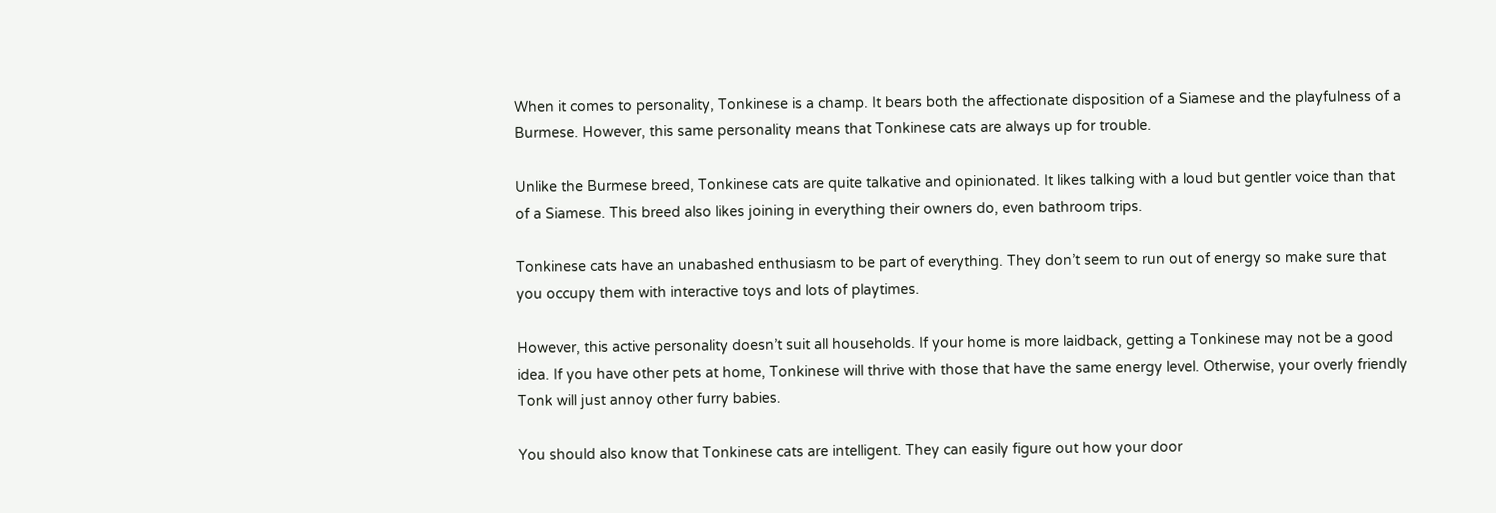When it comes to personality, Tonkinese is a champ. It bears both the affectionate disposition of a Siamese and the playfulness of a Burmese. However, this same personality means that Tonkinese cats are always up for trouble.

Unlike the Burmese breed, Tonkinese cats are quite talkative and opinionated. It likes talking with a loud but gentler voice than that of a Siamese. This breed also likes joining in everything their owners do, even bathroom trips.

Tonkinese cats have an unabashed enthusiasm to be part of everything. They don’t seem to run out of energy so make sure that you occupy them with interactive toys and lots of playtimes.

However, this active personality doesn’t suit all households. If your home is more laidback, getting a Tonkinese may not be a good idea. If you have other pets at home, Tonkinese will thrive with those that have the same energy level. Otherwise, your overly friendly Tonk will just annoy other furry babies.

You should also know that Tonkinese cats are intelligent. They can easily figure out how your door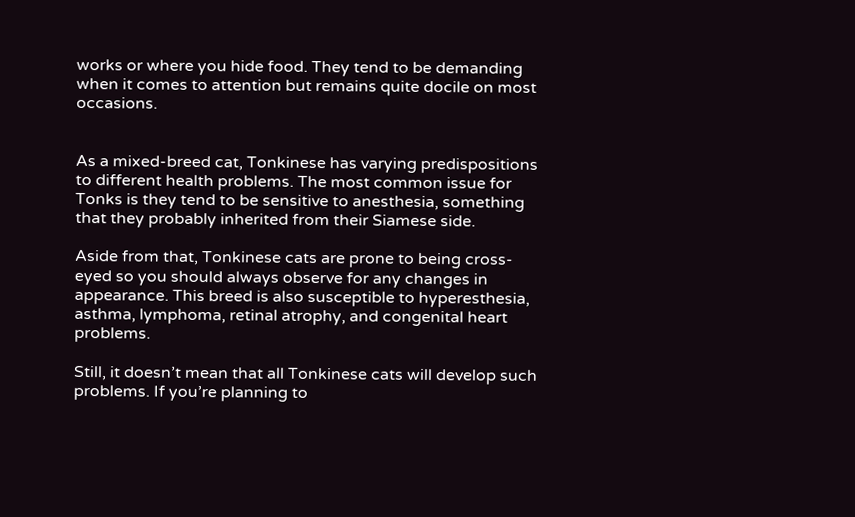works or where you hide food. They tend to be demanding when it comes to attention but remains quite docile on most occasions.


As a mixed-breed cat, Tonkinese has varying predispositions to different health problems. The most common issue for Tonks is they tend to be sensitive to anesthesia, something that they probably inherited from their Siamese side.

Aside from that, Tonkinese cats are prone to being cross-eyed so you should always observe for any changes in appearance. This breed is also susceptible to hyperesthesia, asthma, lymphoma, retinal atrophy, and congenital heart problems.

Still, it doesn’t mean that all Tonkinese cats will develop such problems. If you’re planning to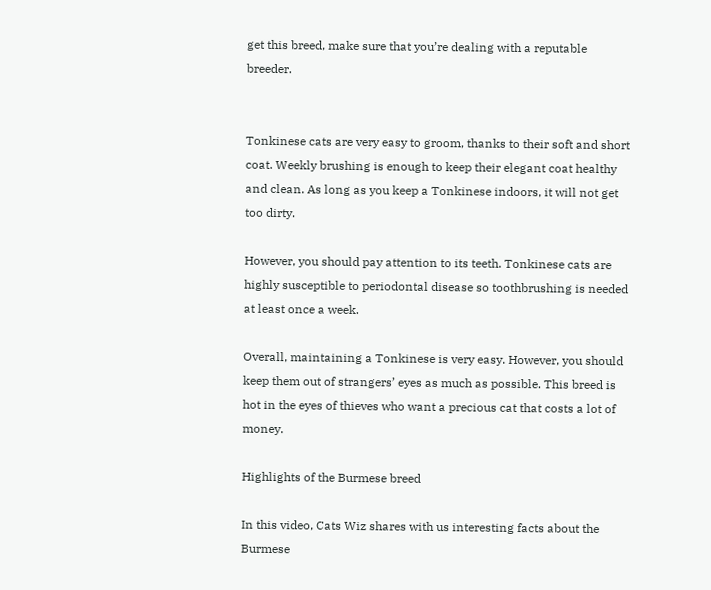get this breed, make sure that you’re dealing with a reputable breeder.


Tonkinese cats are very easy to groom, thanks to their soft and short coat. Weekly brushing is enough to keep their elegant coat healthy and clean. As long as you keep a Tonkinese indoors, it will not get too dirty.

However, you should pay attention to its teeth. Tonkinese cats are highly susceptible to periodontal disease so toothbrushing is needed at least once a week.

Overall, maintaining a Tonkinese is very easy. However, you should keep them out of strangers’ eyes as much as possible. This breed is hot in the eyes of thieves who want a precious cat that costs a lot of money.

Highlights of the Burmese breed

In this video, Cats Wiz shares with us interesting facts about the Burmese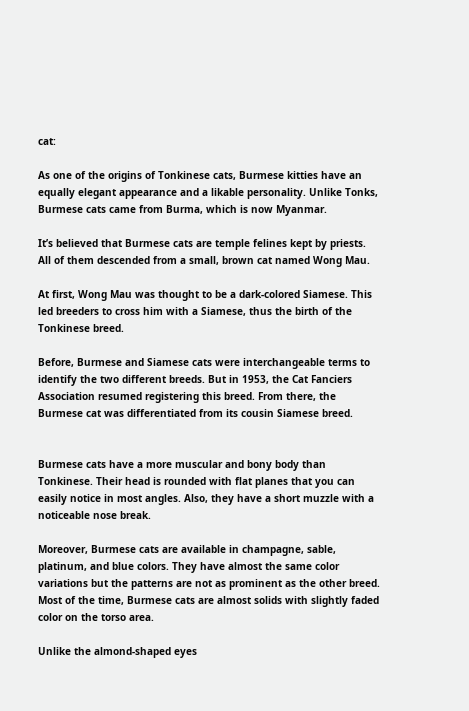cat:

As one of the origins of Tonkinese cats, Burmese kitties have an equally elegant appearance and a likable personality. Unlike Tonks, Burmese cats came from Burma, which is now Myanmar.

It’s believed that Burmese cats are temple felines kept by priests. All of them descended from a small, brown cat named Wong Mau.

At first, Wong Mau was thought to be a dark-colored Siamese. This led breeders to cross him with a Siamese, thus the birth of the Tonkinese breed.

Before, Burmese and Siamese cats were interchangeable terms to identify the two different breeds. But in 1953, the Cat Fanciers Association resumed registering this breed. From there, the Burmese cat was differentiated from its cousin Siamese breed.


Burmese cats have a more muscular and bony body than Tonkinese. Their head is rounded with flat planes that you can easily notice in most angles. Also, they have a short muzzle with a noticeable nose break.

Moreover, Burmese cats are available in champagne, sable, platinum, and blue colors. They have almost the same color variations but the patterns are not as prominent as the other breed. Most of the time, Burmese cats are almost solids with slightly faded color on the torso area.

Unlike the almond-shaped eyes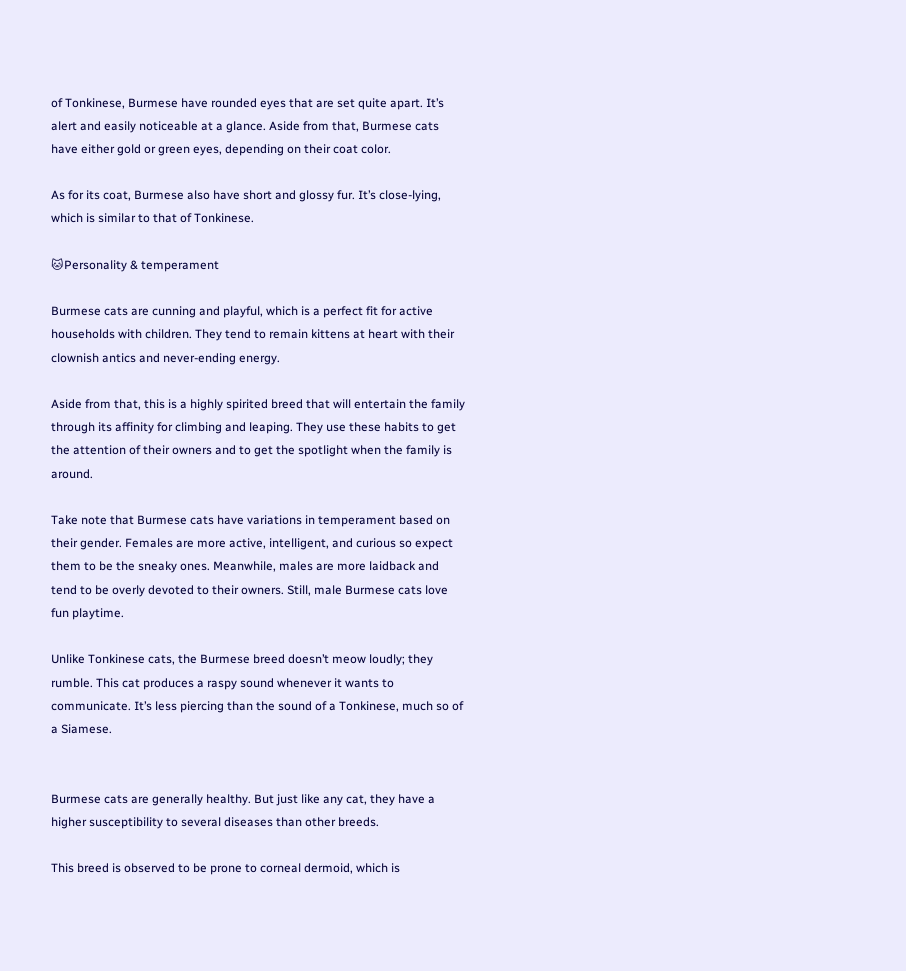of Tonkinese, Burmese have rounded eyes that are set quite apart. It’s alert and easily noticeable at a glance. Aside from that, Burmese cats have either gold or green eyes, depending on their coat color.

As for its coat, Burmese also have short and glossy fur. It’s close-lying, which is similar to that of Tonkinese.

🐱Personality & temperament

Burmese cats are cunning and playful, which is a perfect fit for active households with children. They tend to remain kittens at heart with their clownish antics and never-ending energy.

Aside from that, this is a highly spirited breed that will entertain the family through its affinity for climbing and leaping. They use these habits to get the attention of their owners and to get the spotlight when the family is around.

Take note that Burmese cats have variations in temperament based on their gender. Females are more active, intelligent, and curious so expect them to be the sneaky ones. Meanwhile, males are more laidback and tend to be overly devoted to their owners. Still, male Burmese cats love fun playtime.

Unlike Tonkinese cats, the Burmese breed doesn’t meow loudly; they rumble. This cat produces a raspy sound whenever it wants to communicate. It’s less piercing than the sound of a Tonkinese, much so of a Siamese.


Burmese cats are generally healthy. But just like any cat, they have a higher susceptibility to several diseases than other breeds.

This breed is observed to be prone to corneal dermoid, which is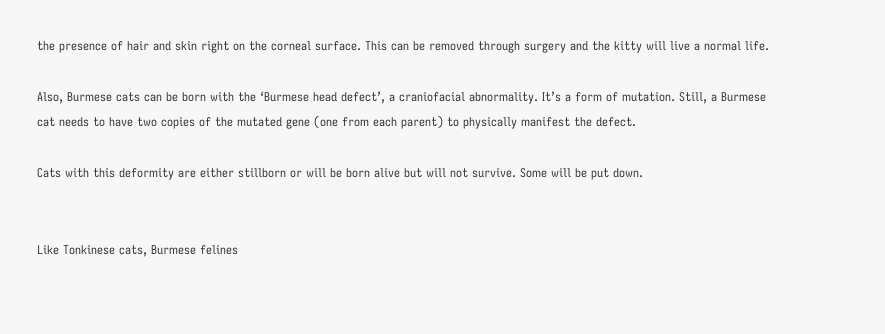the presence of hair and skin right on the corneal surface. This can be removed through surgery and the kitty will live a normal life.

Also, Burmese cats can be born with the ‘Burmese head defect’, a craniofacial abnormality. It’s a form of mutation. Still, a Burmese cat needs to have two copies of the mutated gene (one from each parent) to physically manifest the defect.

Cats with this deformity are either stillborn or will be born alive but will not survive. Some will be put down.


Like Tonkinese cats, Burmese felines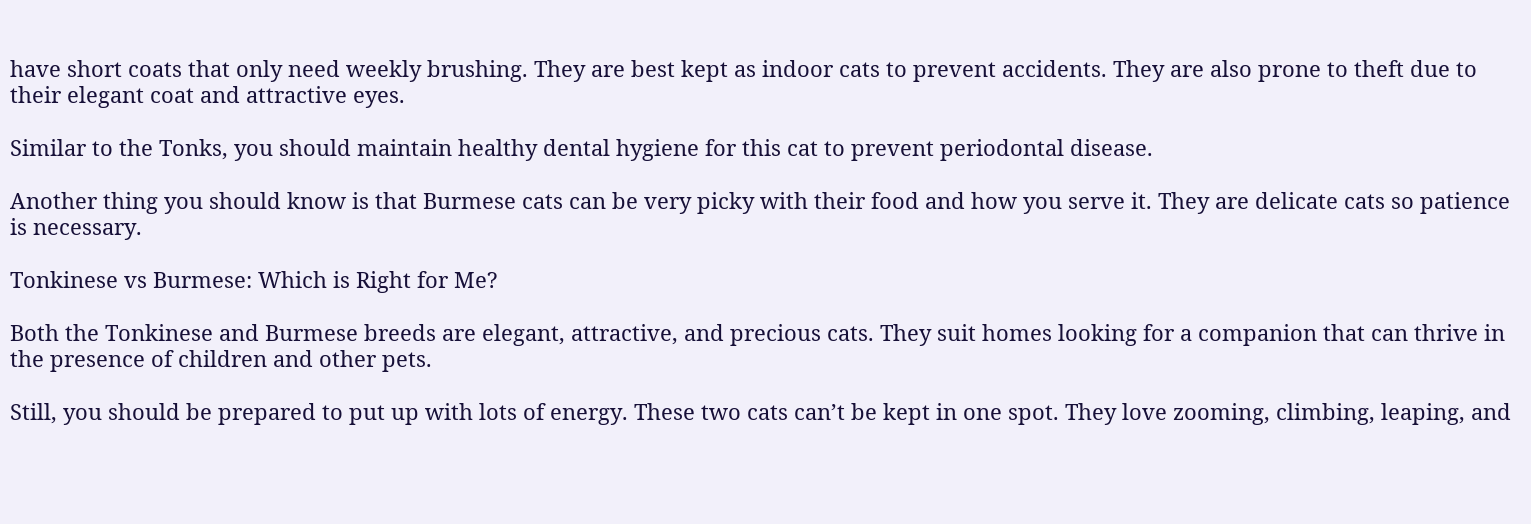have short coats that only need weekly brushing. They are best kept as indoor cats to prevent accidents. They are also prone to theft due to their elegant coat and attractive eyes.

Similar to the Tonks, you should maintain healthy dental hygiene for this cat to prevent periodontal disease.

Another thing you should know is that Burmese cats can be very picky with their food and how you serve it. They are delicate cats so patience is necessary.

Tonkinese vs Burmese: Which is Right for Me?

Both the Tonkinese and Burmese breeds are elegant, attractive, and precious cats. They suit homes looking for a companion that can thrive in the presence of children and other pets.

Still, you should be prepared to put up with lots of energy. These two cats can’t be kept in one spot. They love zooming, climbing, leaping, and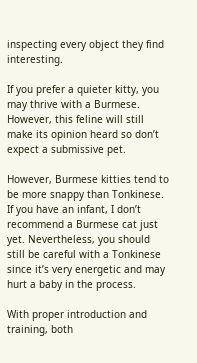inspecting every object they find interesting.

If you prefer a quieter kitty, you may thrive with a Burmese. However, this feline will still make its opinion heard so don’t expect a submissive pet.

However, Burmese kitties tend to be more snappy than Tonkinese. If you have an infant, I don’t recommend a Burmese cat just yet. Nevertheless, you should still be careful with a Tonkinese since it’s very energetic and may hurt a baby in the process.

With proper introduction and training, both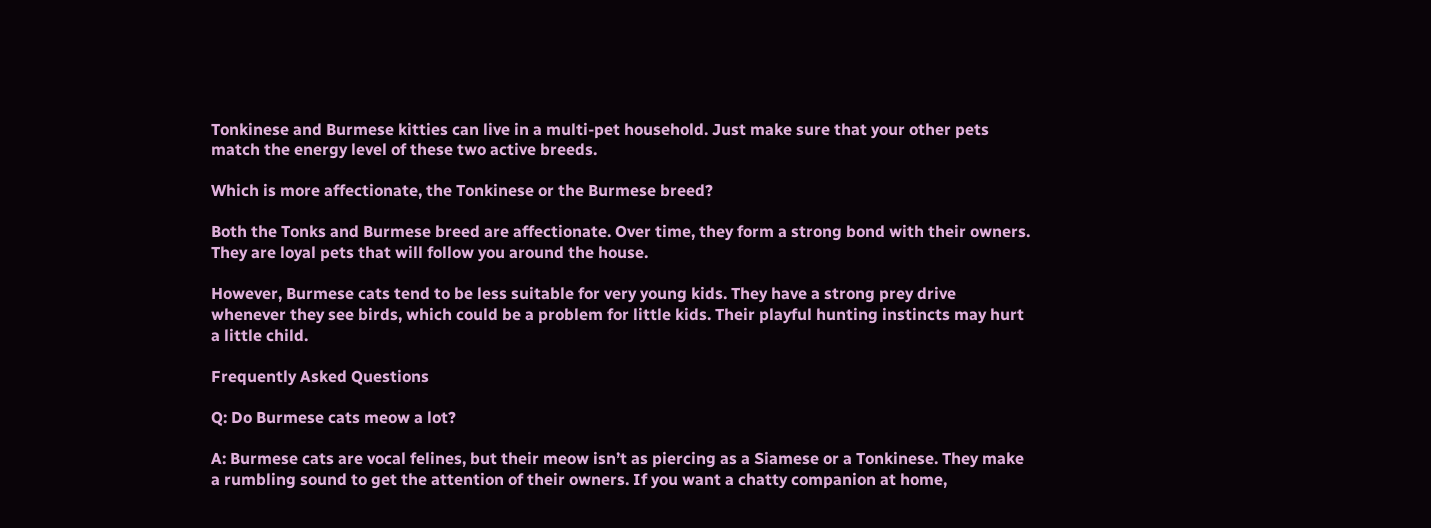Tonkinese and Burmese kitties can live in a multi-pet household. Just make sure that your other pets match the energy level of these two active breeds.

Which is more affectionate, the Tonkinese or the Burmese breed?

Both the Tonks and Burmese breed are affectionate. Over time, they form a strong bond with their owners. They are loyal pets that will follow you around the house.

However, Burmese cats tend to be less suitable for very young kids. They have a strong prey drive whenever they see birds, which could be a problem for little kids. Their playful hunting instincts may hurt a little child.

Frequently Asked Questions

Q: Do Burmese cats meow a lot?

A: Burmese cats are vocal felines, but their meow isn’t as piercing as a Siamese or a Tonkinese. They make a rumbling sound to get the attention of their owners. If you want a chatty companion at home,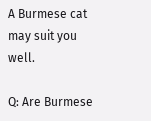A Burmese cat may suit you well.

Q: Are Burmese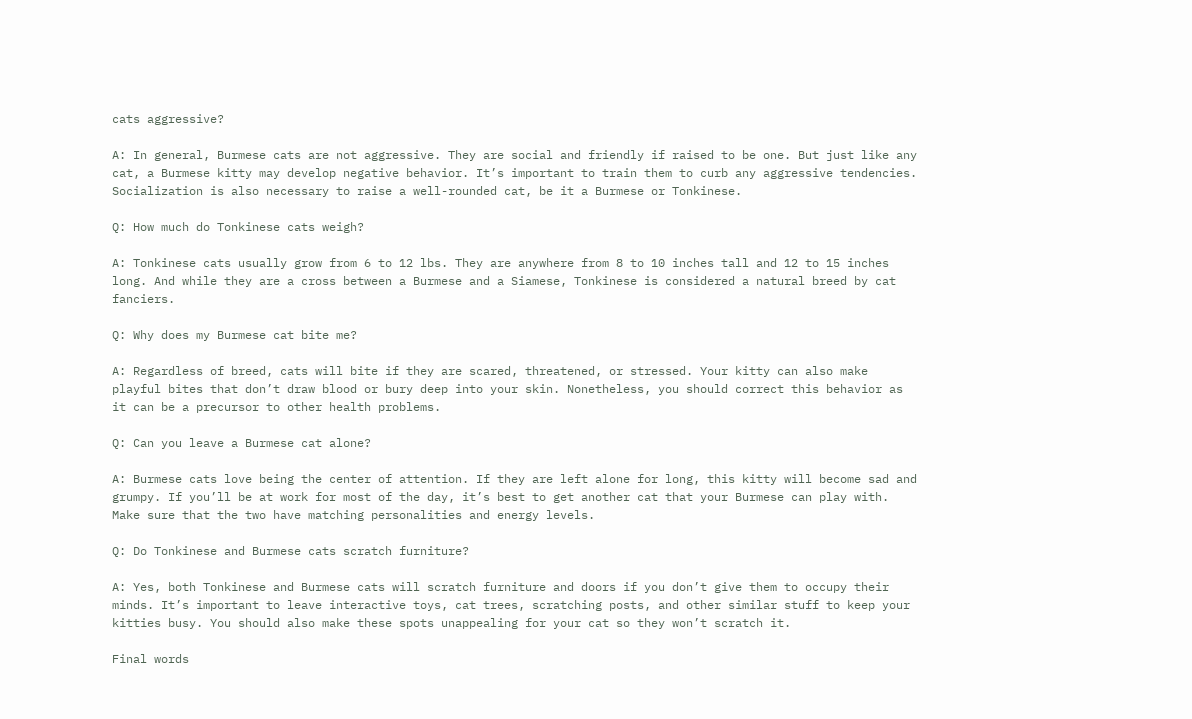cats aggressive?

A: In general, Burmese cats are not aggressive. They are social and friendly if raised to be one. But just like any cat, a Burmese kitty may develop negative behavior. It’s important to train them to curb any aggressive tendencies. Socialization is also necessary to raise a well-rounded cat, be it a Burmese or Tonkinese.

Q: How much do Tonkinese cats weigh?

A: Tonkinese cats usually grow from 6 to 12 lbs. They are anywhere from 8 to 10 inches tall and 12 to 15 inches long. And while they are a cross between a Burmese and a Siamese, Tonkinese is considered a natural breed by cat fanciers.

Q: Why does my Burmese cat bite me?

A: Regardless of breed, cats will bite if they are scared, threatened, or stressed. Your kitty can also make playful bites that don’t draw blood or bury deep into your skin. Nonetheless, you should correct this behavior as it can be a precursor to other health problems.

Q: Can you leave a Burmese cat alone?

A: Burmese cats love being the center of attention. If they are left alone for long, this kitty will become sad and grumpy. If you’ll be at work for most of the day, it’s best to get another cat that your Burmese can play with. Make sure that the two have matching personalities and energy levels.

Q: Do Tonkinese and Burmese cats scratch furniture?

A: Yes, both Tonkinese and Burmese cats will scratch furniture and doors if you don’t give them to occupy their minds. It’s important to leave interactive toys, cat trees, scratching posts, and other similar stuff to keep your kitties busy. You should also make these spots unappealing for your cat so they won’t scratch it.

Final words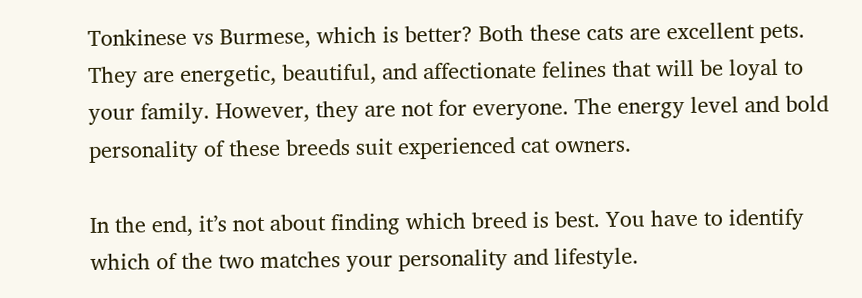Tonkinese vs Burmese, which is better? Both these cats are excellent pets. They are energetic, beautiful, and affectionate felines that will be loyal to your family. However, they are not for everyone. The energy level and bold personality of these breeds suit experienced cat owners.

In the end, it’s not about finding which breed is best. You have to identify which of the two matches your personality and lifestyle.